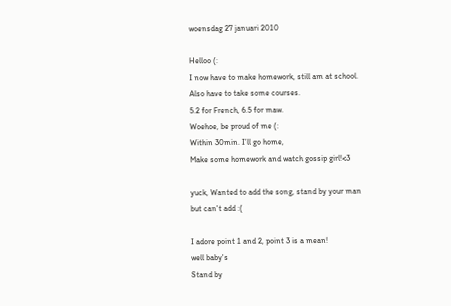woensdag 27 januari 2010

Helloo (:
I now have to make homework, still am at school.
Also have to take some courses.
5.2 for French, 6.5 for maw.
Woehoe, be proud of me (:
Within 30min. I’ll go home,
Make some homework and watch gossip girl!<3

yuck, Wanted to add the song, stand by your man but can't add :(

I adore point 1 and 2, point 3 is a mean!
well baby's
Stand by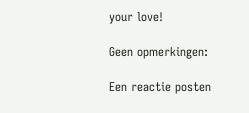your love!

Geen opmerkingen:

Een reactie posten